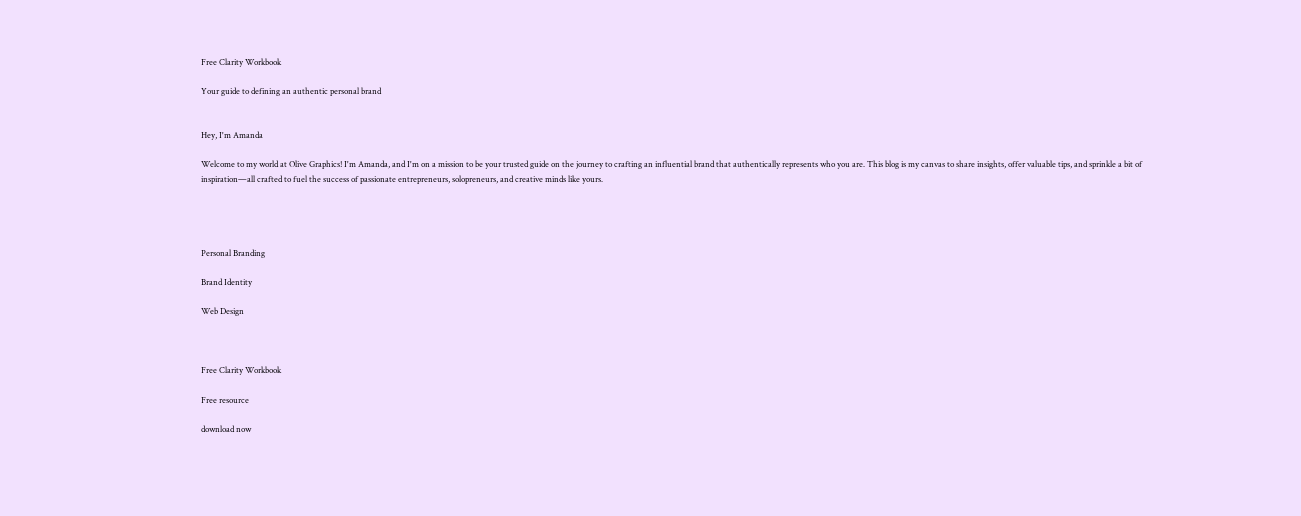Free Clarity Workbook

Your guide to defining an authentic personal brand


Hey, I'm Amanda

Welcome to my world at Olive Graphics! I'm Amanda, and I'm on a mission to be your trusted guide on the journey to crafting an influential brand that authentically represents who you are. This blog is my canvas to share insights, offer valuable tips, and sprinkle a bit of inspiration—all crafted to fuel the success of passionate entrepreneurs, solopreneurs, and creative minds like yours.




Personal Branding

Brand Identity

Web Design



Free Clarity Workbook

Free resource

download now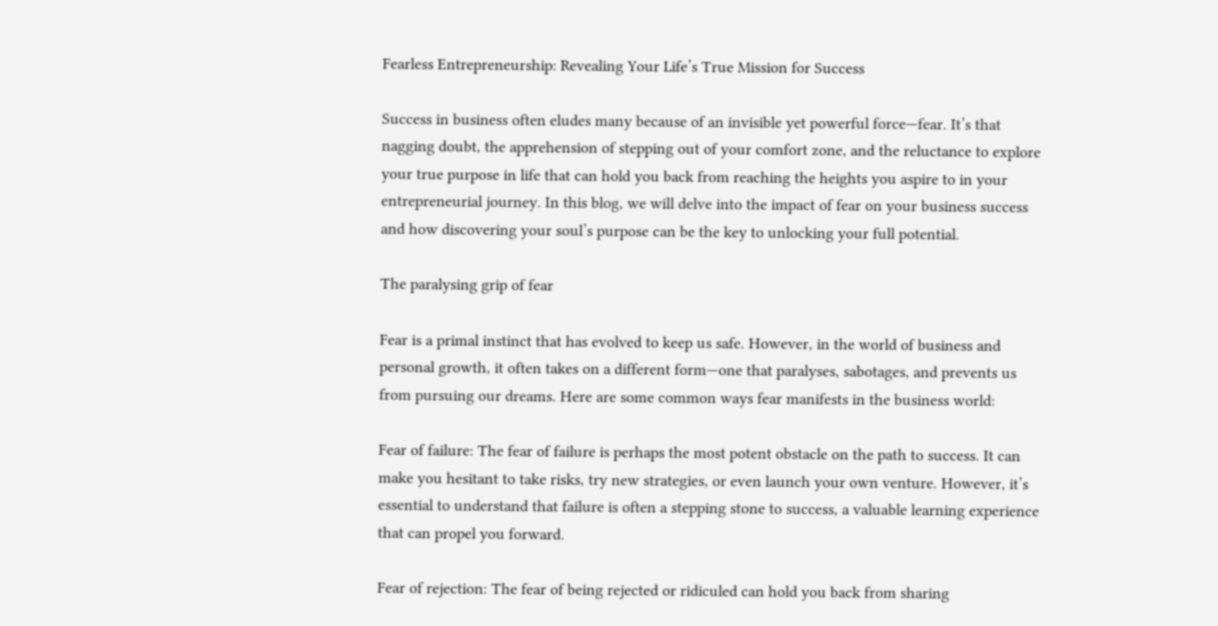Fearless Entrepreneurship: Revealing Your Life’s True Mission for Success

Success in business often eludes many because of an invisible yet powerful force—fear. It’s that nagging doubt, the apprehension of stepping out of your comfort zone, and the reluctance to explore your true purpose in life that can hold you back from reaching the heights you aspire to in your entrepreneurial journey. In this blog, we will delve into the impact of fear on your business success and how discovering your soul’s purpose can be the key to unlocking your full potential.

The paralysing grip of fear

Fear is a primal instinct that has evolved to keep us safe. However, in the world of business and personal growth, it often takes on a different form—one that paralyses, sabotages, and prevents us from pursuing our dreams. Here are some common ways fear manifests in the business world:

Fear of failure: The fear of failure is perhaps the most potent obstacle on the path to success. It can make you hesitant to take risks, try new strategies, or even launch your own venture. However, it’s essential to understand that failure is often a stepping stone to success, a valuable learning experience that can propel you forward.

Fear of rejection: The fear of being rejected or ridiculed can hold you back from sharing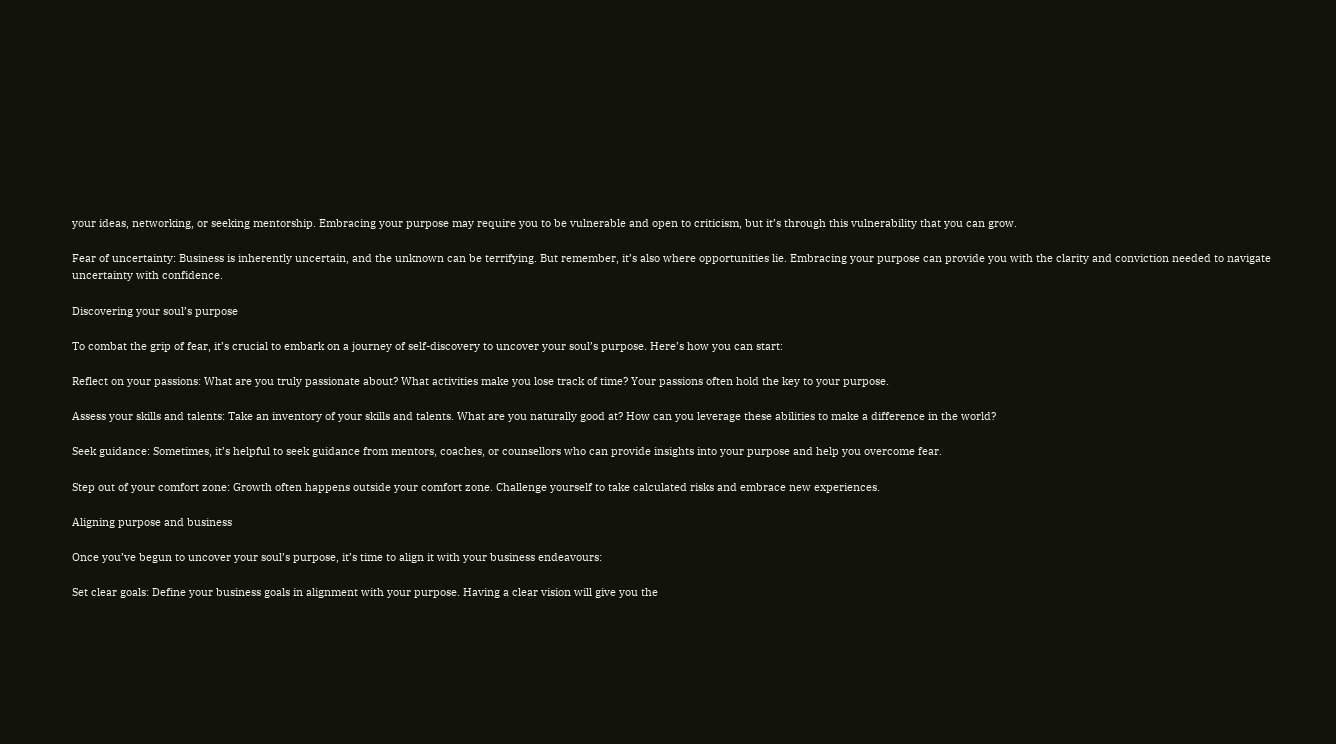your ideas, networking, or seeking mentorship. Embracing your purpose may require you to be vulnerable and open to criticism, but it’s through this vulnerability that you can grow.

Fear of uncertainty: Business is inherently uncertain, and the unknown can be terrifying. But remember, it’s also where opportunities lie. Embracing your purpose can provide you with the clarity and conviction needed to navigate uncertainty with confidence.

Discovering your soul’s purpose

To combat the grip of fear, it’s crucial to embark on a journey of self-discovery to uncover your soul’s purpose. Here’s how you can start:

Reflect on your passions: What are you truly passionate about? What activities make you lose track of time? Your passions often hold the key to your purpose.

Assess your skills and talents: Take an inventory of your skills and talents. What are you naturally good at? How can you leverage these abilities to make a difference in the world?

Seek guidance: Sometimes, it’s helpful to seek guidance from mentors, coaches, or counsellors who can provide insights into your purpose and help you overcome fear.

Step out of your comfort zone: Growth often happens outside your comfort zone. Challenge yourself to take calculated risks and embrace new experiences.

Aligning purpose and business

Once you’ve begun to uncover your soul’s purpose, it’s time to align it with your business endeavours:

Set clear goals: Define your business goals in alignment with your purpose. Having a clear vision will give you the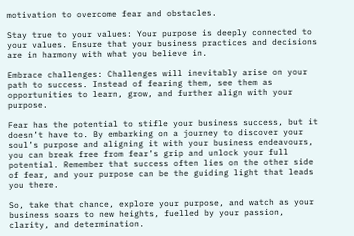motivation to overcome fear and obstacles.

Stay true to your values: Your purpose is deeply connected to your values. Ensure that your business practices and decisions are in harmony with what you believe in.

Embrace challenges: Challenges will inevitably arise on your path to success. Instead of fearing them, see them as opportunities to learn, grow, and further align with your purpose.

Fear has the potential to stifle your business success, but it doesn’t have to. By embarking on a journey to discover your soul’s purpose and aligning it with your business endeavours, you can break free from fear’s grip and unlock your full potential. Remember that success often lies on the other side of fear, and your purpose can be the guiding light that leads you there.

So, take that chance, explore your purpose, and watch as your business soars to new heights, fuelled by your passion, clarity, and determination.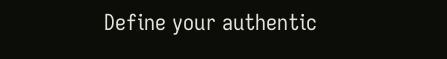Define your authentic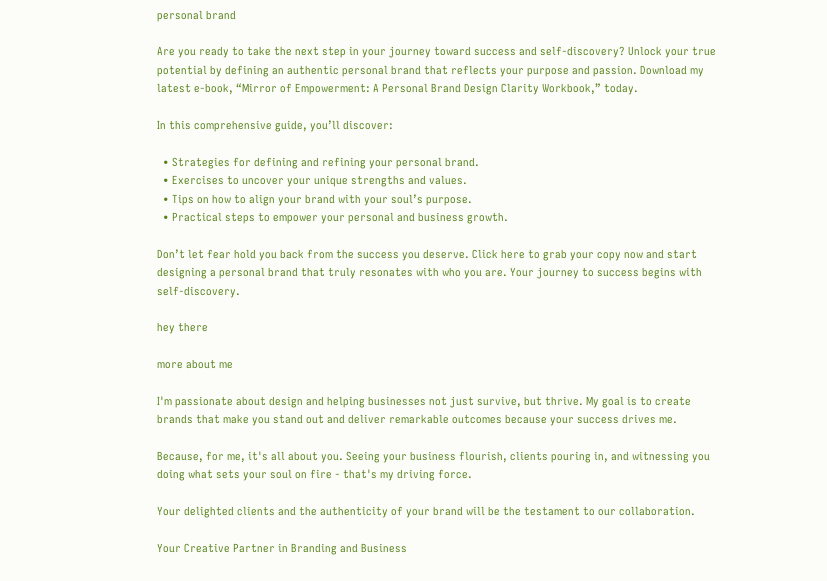personal brand

Are you ready to take the next step in your journey toward success and self-discovery? Unlock your true potential by defining an authentic personal brand that reflects your purpose and passion. Download my latest e-book, “Mirror of Empowerment: A Personal Brand Design Clarity Workbook,” today.

In this comprehensive guide, you’ll discover:

  • Strategies for defining and refining your personal brand.
  • Exercises to uncover your unique strengths and values.
  • Tips on how to align your brand with your soul’s purpose.
  • Practical steps to empower your personal and business growth.

Don’t let fear hold you back from the success you deserve. Click here to grab your copy now and start designing a personal brand that truly resonates with who you are. Your journey to success begins with self-discovery.

hey there

more about me

I'm passionate about design and helping businesses not just survive, but thrive. My goal is to create brands that make you stand out and deliver remarkable outcomes because your success drives me.

Because, for me, it's all about you. Seeing your business flourish, clients pouring in, and witnessing you doing what sets your soul on fire - that's my driving force.

Your delighted clients and the authenticity of your brand will be the testament to our collaboration.

Your Creative Partner in Branding and Business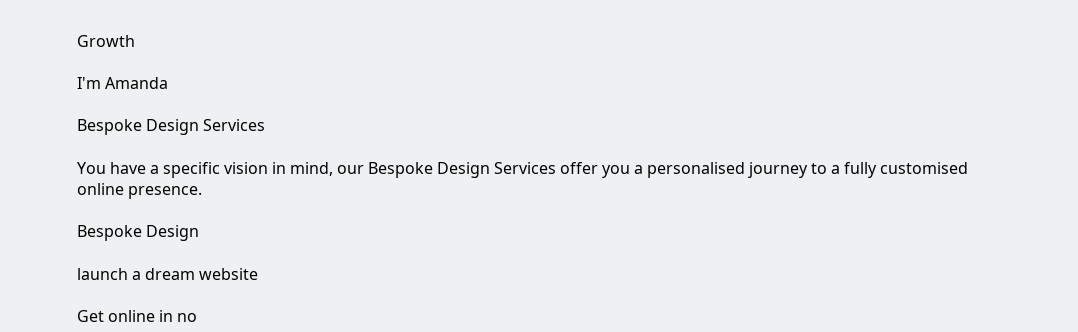Growth

I'm Amanda

Bespoke Design Services

You have a specific vision in mind, our Bespoke Design Services offer you a personalised journey to a fully customised online presence.

Bespoke Design

launch a dream website

Get online in no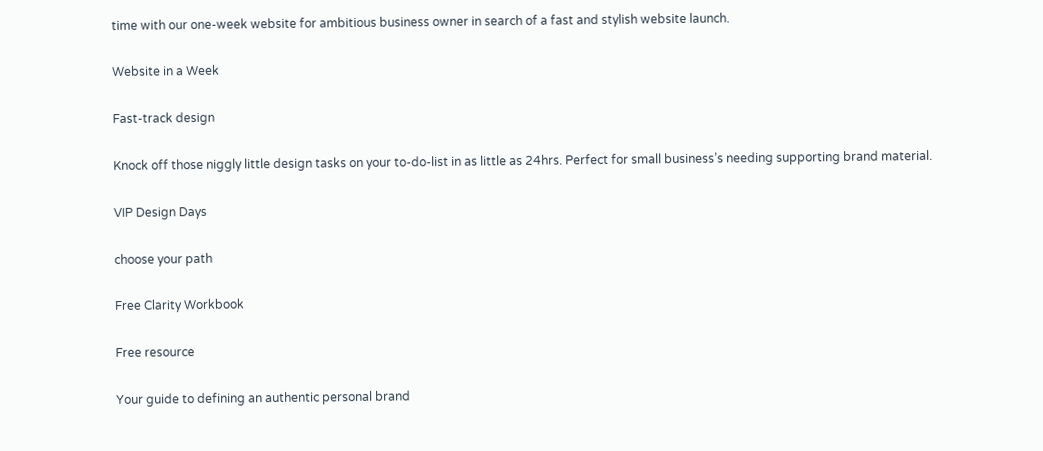time with our one-week website for ambitious business owner in search of a fast and stylish website launch.

Website in a Week

Fast-track design

Knock off those niggly little design tasks on your to-do-list in as little as 24hrs. Perfect for small business’s needing supporting brand material.

VIP Design Days

choose your path

Free Clarity Workbook

Free resource

Your guide to defining an authentic personal brand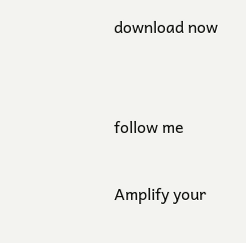download now


follow me

Amplify your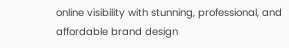online visibility with stunning, professional, and affordable brand design